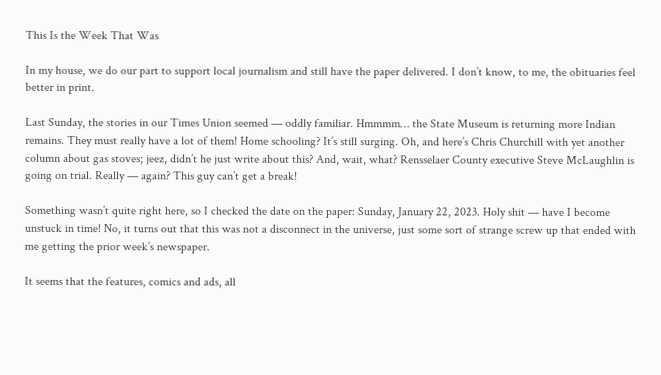This Is the Week That Was

In my house, we do our part to support local journalism and still have the paper delivered. I don’t know, to me, the obituaries feel better in print.

Last Sunday, the stories in our Times Union seemed — oddly familiar. Hmmmm… the State Museum is returning more Indian remains. They must really have a lot of them! Home schooling? It’s still surging. Oh, and here’s Chris Churchill with yet another column about gas stoves; jeez, didn’t he just write about this? And, wait, what? Rensselaer County executive Steve McLaughlin is going on trial. Really — again? This guy can’t get a break!

Something wasn’t quite right here, so I checked the date on the paper: Sunday, January 22, 2023. Holy shit — have I become unstuck in time! No, it turns out that this was not a disconnect in the universe, just some sort of strange screw up that ended with me getting the prior week’s newspaper.

It seems that the features, comics and ads, all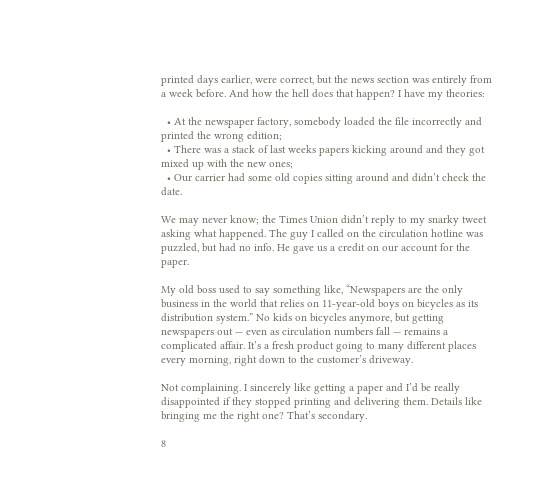printed days earlier, were correct, but the news section was entirely from a week before. And how the hell does that happen? I have my theories:

  • At the newspaper factory, somebody loaded the file incorrectly and printed the wrong edition;
  • There was a stack of last weeks papers kicking around and they got mixed up with the new ones;
  • Our carrier had some old copies sitting around and didn’t check the date.

We may never know; the Times Union didn’t reply to my snarky tweet asking what happened. The guy I called on the circulation hotline was puzzled, but had no info. He gave us a credit on our account for the paper.

My old boss used to say something like, “Newspapers are the only business in the world that relies on 11-year-old boys on bicycles as its distribution system.” No kids on bicycles anymore, but getting newspapers out — even as circulation numbers fall — remains a complicated affair. It’s a fresh product going to many different places every morning, right down to the customer’s driveway.

Not complaining. I sincerely like getting a paper and I’d be really disappointed if they stopped printing and delivering them. Details like bringing me the right one? That’s secondary.

8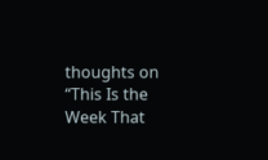thoughts on “This Is the Week That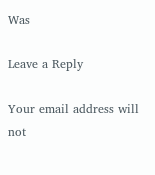Was

Leave a Reply

Your email address will not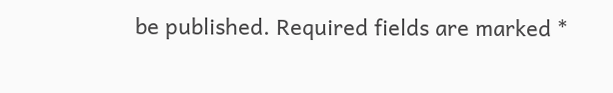be published. Required fields are marked *